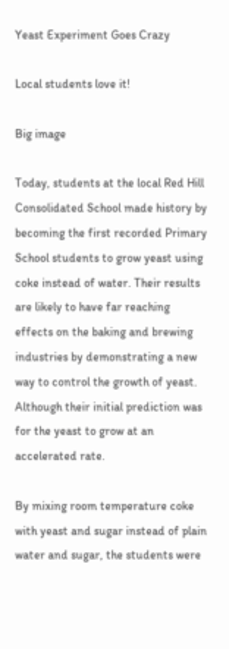Yeast Experiment Goes Crazy

Local students love it!

Big image

Today, students at the local Red Hill Consolidated School made history by becoming the first recorded Primary School students to grow yeast using coke instead of water. Their results are likely to have far reaching effects on the baking and brewing industries by demonstrating a new way to control the growth of yeast. Although their initial prediction was for the yeast to grow at an accelerated rate.

By mixing room temperature coke with yeast and sugar instead of plain water and sugar, the students were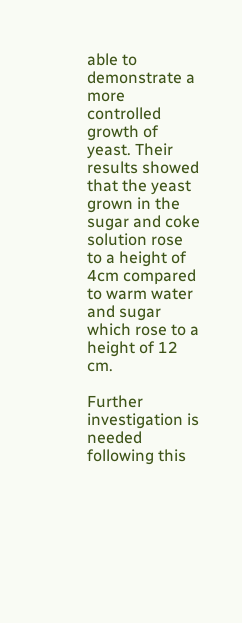able to demonstrate a more controlled growth of yeast. Their results showed that the yeast grown in the sugar and coke solution rose to a height of 4cm compared to warm water and sugar which rose to a height of 12 cm.

Further investigation is needed following this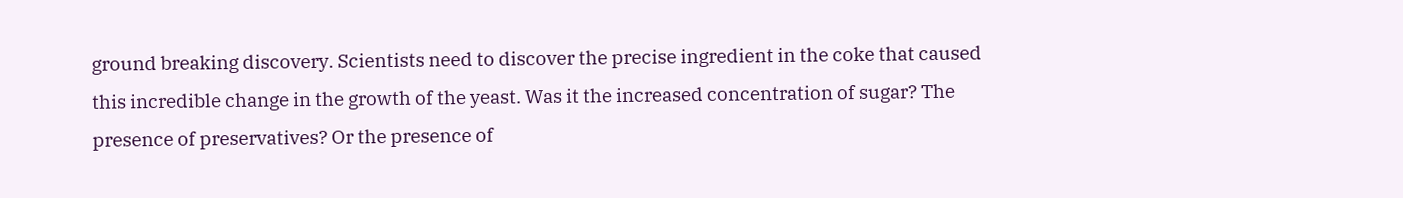ground breaking discovery. Scientists need to discover the precise ingredient in the coke that caused this incredible change in the growth of the yeast. Was it the increased concentration of sugar? The presence of preservatives? Or the presence of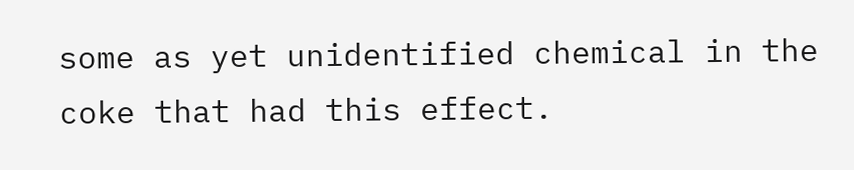some as yet unidentified chemical in the coke that had this effect.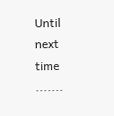Until next time .......